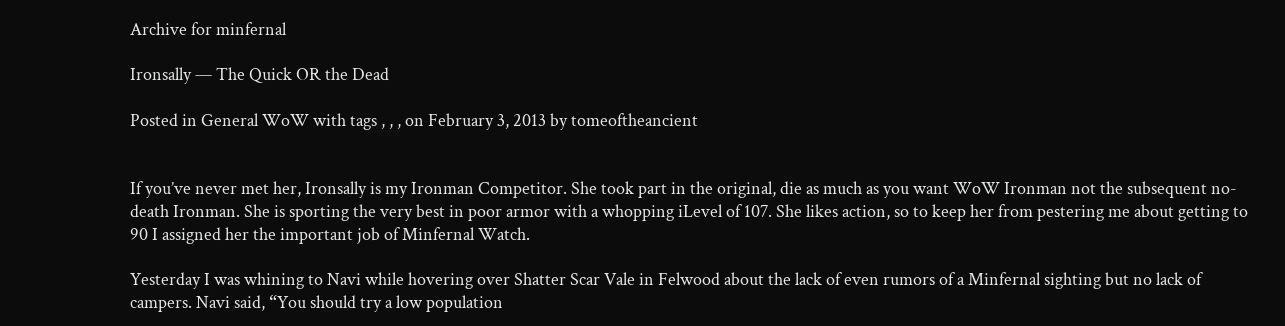Archive for minfernal

Ironsally — The Quick OR the Dead

Posted in General WoW with tags , , , on February 3, 2013 by tomeoftheancient


If you’ve never met her, Ironsally is my Ironman Competitor. She took part in the original, die as much as you want WoW Ironman not the subsequent no-death Ironman. She is sporting the very best in poor armor with a whopping iLevel of 107. She likes action, so to keep her from pestering me about getting to 90 I assigned her the important job of Minfernal Watch.

Yesterday I was whining to Navi while hovering over Shatter Scar Vale in Felwood about the lack of even rumors of a Minfernal sighting but no lack of campers. Navi said, “You should try a low population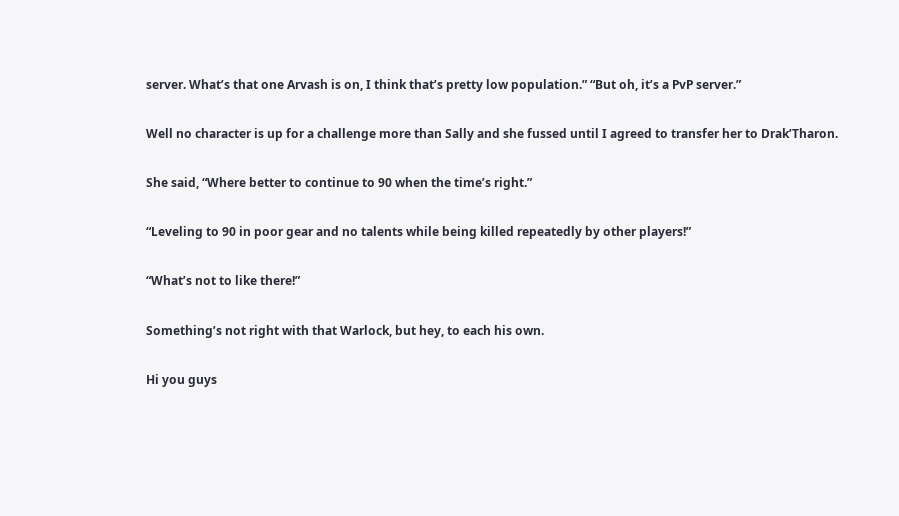server. What’s that one Arvash is on, I think that’s pretty low population.” “But oh, it’s a PvP server.”

Well no character is up for a challenge more than Sally and she fussed until I agreed to transfer her to Drak’Tharon.

She said, “Where better to continue to 90 when the time’s right.”

“Leveling to 90 in poor gear and no talents while being killed repeatedly by other players!”

“What’s not to like there!”

Something’s not right with that Warlock, but hey, to each his own.

Hi you guys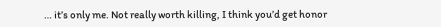… it’s only me. Not really worth killing, I think you’d get honor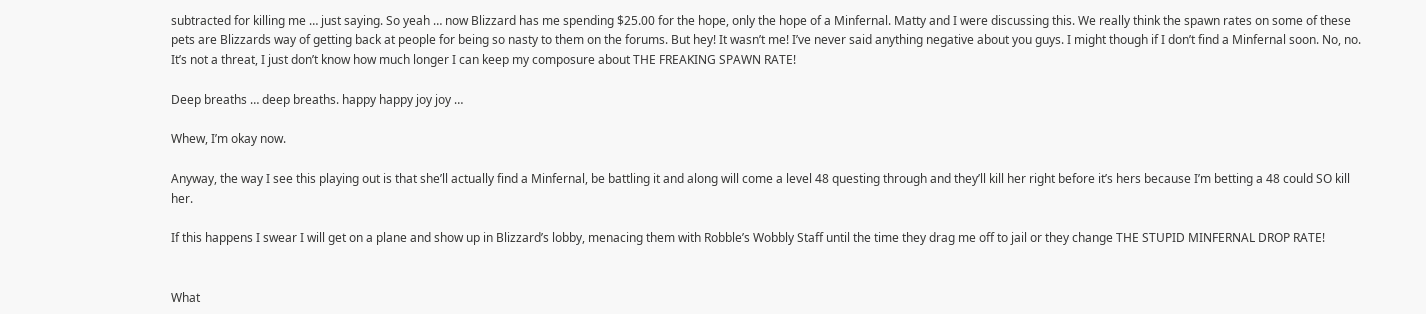subtracted for killing me … just saying. So yeah … now Blizzard has me spending $25.00 for the hope, only the hope of a Minfernal. Matty and I were discussing this. We really think the spawn rates on some of these pets are Blizzards way of getting back at people for being so nasty to them on the forums. But hey! It wasn’t me! I’ve never said anything negative about you guys. I might though if I don’t find a Minfernal soon. No, no. It’s not a threat, I just don’t know how much longer I can keep my composure about THE FREAKING SPAWN RATE!

Deep breaths … deep breaths. happy happy joy joy …

Whew, I’m okay now.

Anyway, the way I see this playing out is that she’ll actually find a Minfernal, be battling it and along will come a level 48 questing through and they’ll kill her right before it’s hers because I’m betting a 48 could SO kill her.

If this happens I swear I will get on a plane and show up in Blizzard’s lobby, menacing them with Robble’s Wobbly Staff until the time they drag me off to jail or they change THE STUPID MINFERNAL DROP RATE!


What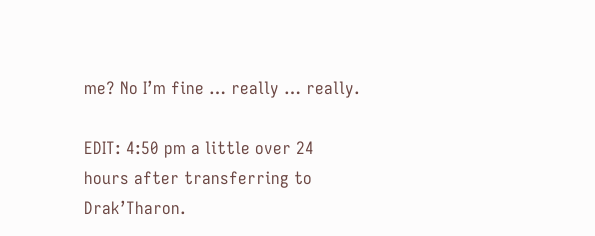me? No I’m fine … really … really.

EDIT: 4:50 pm a little over 24 hours after transferring to  Drak’Tharon.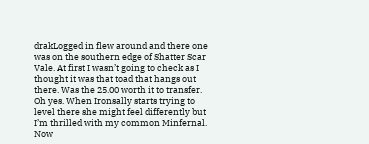drakLogged in flew around and there one was on the southern edge of Shatter Scar Vale. At first I wasn’t going to check as I thought it was that toad that hangs out there. Was the 25.00 worth it to transfer. Oh yes. When Ironsally starts trying to level there she might feel differently but I’m thrilled with my common Minfernal. Now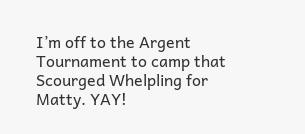I’m off to the Argent Tournament to camp that Scourged Whelpling for Matty. YAY!